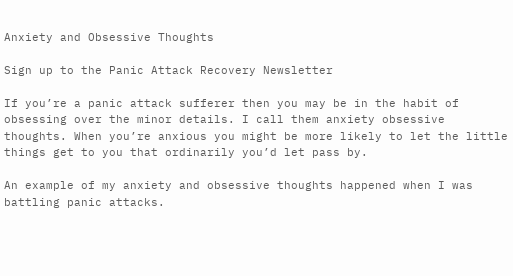Anxiety and Obsessive Thoughts

Sign up to the Panic Attack Recovery Newsletter

If you’re a panic attack sufferer then you may be in the habit of obsessing over the minor details. I call them anxiety obsessive thoughts. When you’re anxious you might be more likely to let the little things get to you that ordinarily you’d let pass by.

An example of my anxiety and obsessive thoughts happened when I was battling panic attacks.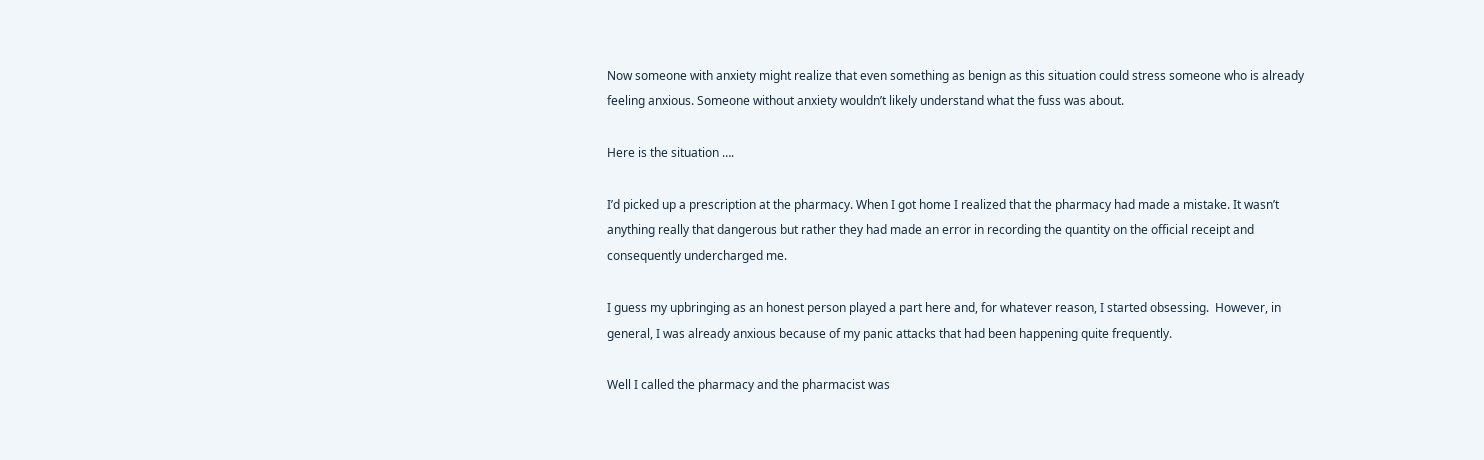Now someone with anxiety might realize that even something as benign as this situation could stress someone who is already feeling anxious. Someone without anxiety wouldn’t likely understand what the fuss was about.

Here is the situation ….

I’d picked up a prescription at the pharmacy. When I got home I realized that the pharmacy had made a mistake. It wasn’t anything really that dangerous but rather they had made an error in recording the quantity on the official receipt and consequently undercharged me.

I guess my upbringing as an honest person played a part here and, for whatever reason, I started obsessing.  However, in general, I was already anxious because of my panic attacks that had been happening quite frequently.

Well I called the pharmacy and the pharmacist was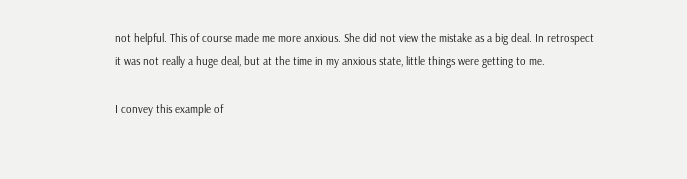not helpful. This of course made me more anxious. She did not view the mistake as a big deal. In retrospect it was not really a huge deal, but at the time in my anxious state, little things were getting to me.

I convey this example of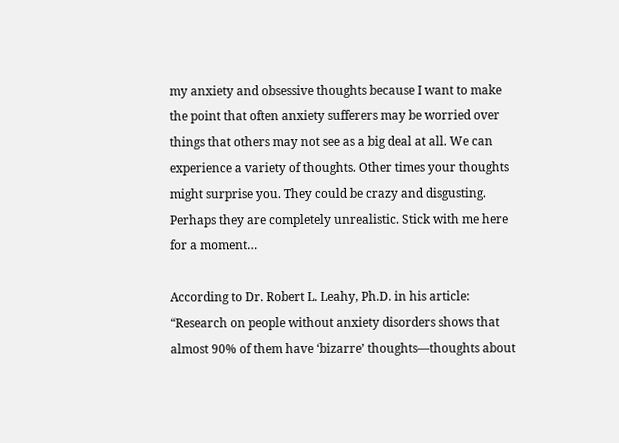my anxiety and obsessive thoughts because I want to make the point that often anxiety sufferers may be worried over things that others may not see as a big deal at all. We can experience a variety of thoughts. Other times your thoughts might surprise you. They could be crazy and disgusting. Perhaps they are completely unrealistic. Stick with me here for a moment…

According to Dr. Robert L. Leahy, Ph.D. in his article:
“Research on people without anxiety disorders shows that almost 90% of them have ‘bizarre’ thoughts––thoughts about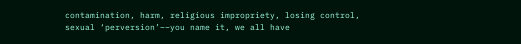contamination, harm, religious impropriety, losing control, sexual ‘perversion’––you name it, we all have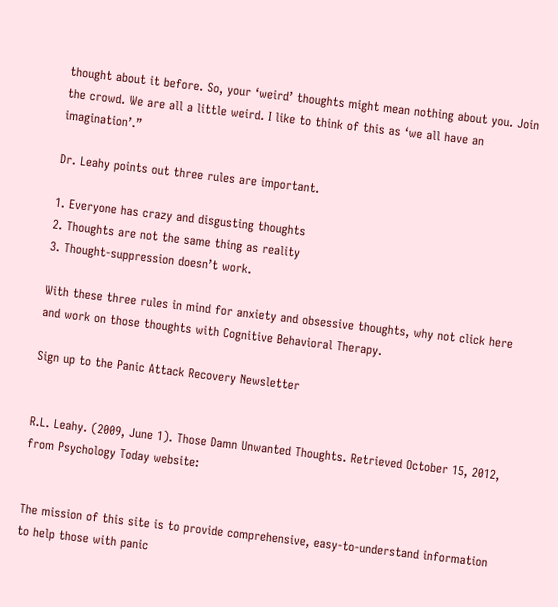thought about it before. So, your ‘weird’ thoughts might mean nothing about you. Join the crowd. We are all a little weird. I like to think of this as ‘we all have an imagination’.”

Dr. Leahy points out three rules are important.

1. Everyone has crazy and disgusting thoughts
2. Thoughts are not the same thing as reality
3. Thought-suppression doesn’t work.

With these three rules in mind for anxiety and obsessive thoughts, why not click here and work on those thoughts with Cognitive Behavioral Therapy.

Sign up to the Panic Attack Recovery Newsletter


R.L. Leahy. (2009, June 1). Those Damn Unwanted Thoughts. Retrieved October 15, 2012, from Psychology Today website:


The mission of this site is to provide comprehensive, easy-to-understand information to help those with panic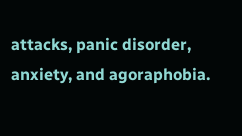attacks, panic disorder, anxiety, and agoraphobia.